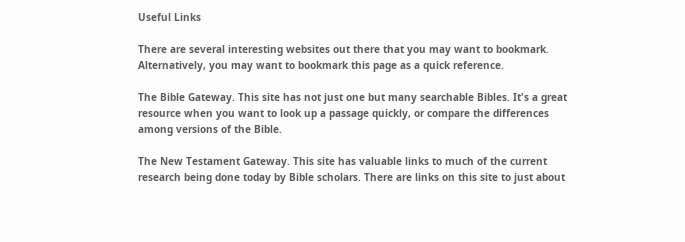Useful Links

There are several interesting websites out there that you may want to bookmark. Alternatively, you may want to bookmark this page as a quick reference.

The Bible Gateway. This site has not just one but many searchable Bibles. It's a great resource when you want to look up a passage quickly, or compare the differences among versions of the Bible.

The New Testament Gateway. This site has valuable links to much of the current research being done today by Bible scholars. There are links on this site to just about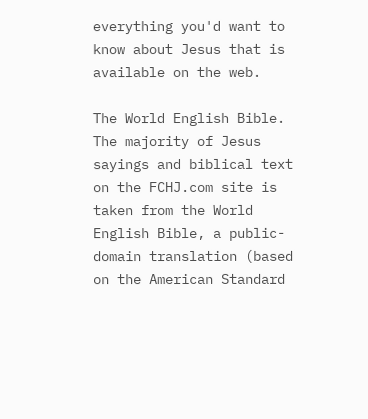everything you'd want to know about Jesus that is available on the web.

The World English Bible. The majority of Jesus sayings and biblical text on the FCHJ.com site is taken from the World English Bible, a public-domain translation (based on the American Standard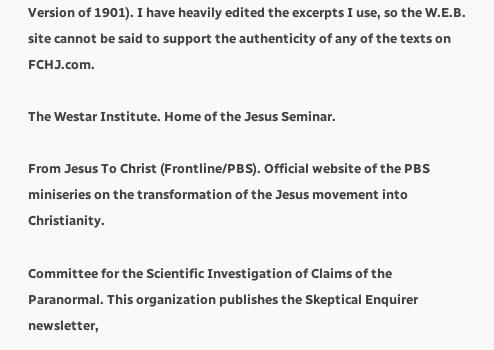Version of 1901). I have heavily edited the excerpts I use, so the W.E.B. site cannot be said to support the authenticity of any of the texts on FCHJ.com.

The Westar Institute. Home of the Jesus Seminar.

From Jesus To Christ (Frontline/PBS). Official website of the PBS miniseries on the transformation of the Jesus movement into Christianity.

Committee for the Scientific Investigation of Claims of the Paranormal. This organization publishes the Skeptical Enquirer newsletter,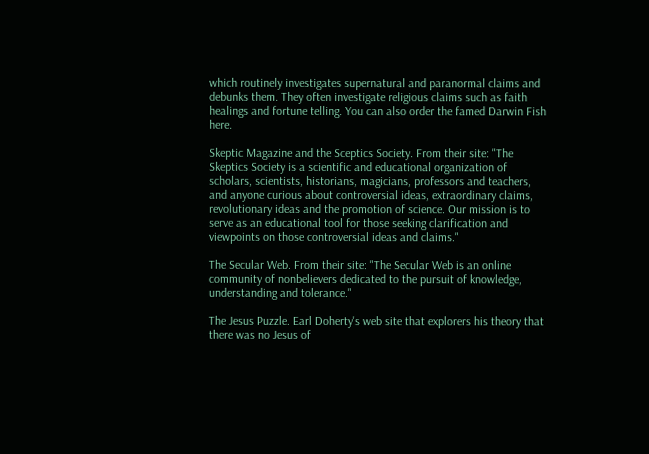which routinely investigates supernatural and paranormal claims and debunks them. They often investigate religious claims such as faith healings and fortune telling. You can also order the famed Darwin Fish here.

Skeptic Magazine and the Sceptics Society. From their site: "The Skeptics Society is a scientific and educational organization of scholars, scientists, historians, magicians, professors and teachers, and anyone curious about controversial ideas, extraordinary claims, revolutionary ideas and the promotion of science. Our mission is to serve as an educational tool for those seeking clarification and viewpoints on those controversial ideas and claims."

The Secular Web. From their site: "The Secular Web is an online community of nonbelievers dedicated to the pursuit of knowledge, understanding and tolerance."

The Jesus Puzzle. Earl Doherty's web site that explorers his theory that there was no Jesus of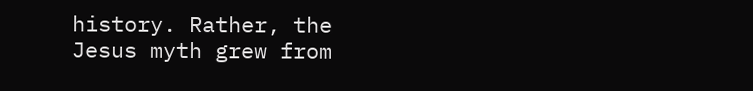history. Rather, the Jesus myth grew from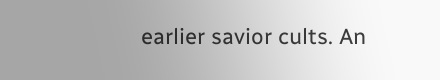earlier savior cults. An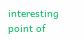interesting point of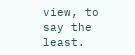view, to say the least.